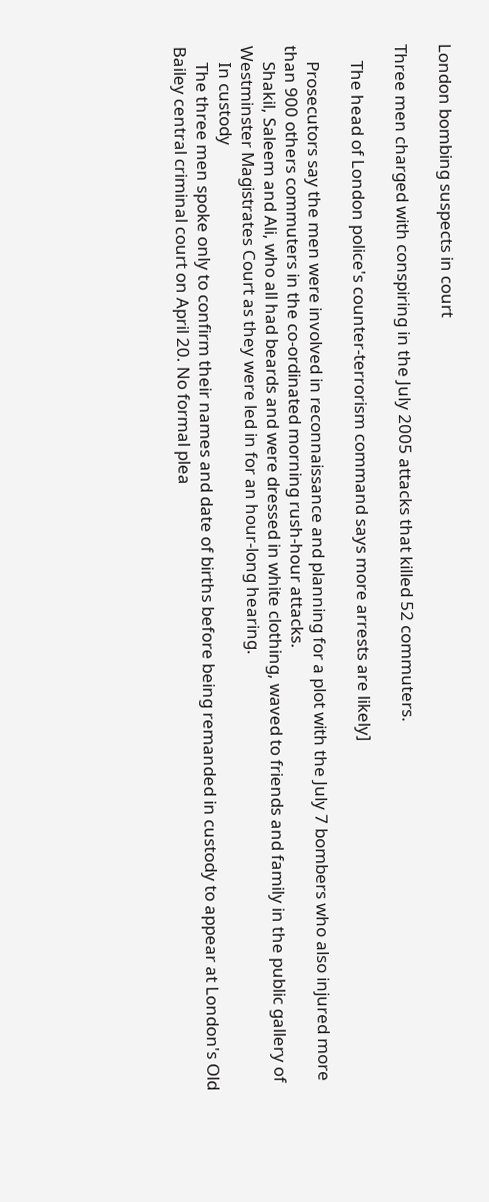London bombing suspects in court

Three men charged with conspiring in the July 2005 attacks that killed 52 commuters.

    The head of London police's counter-terrorism command says more arrests are likely]

    Prosecutors say the men were involved in reconnaissance and planning for a plot with the July 7 bombers who also injured more than 900 others commuters in the co-ordinated morning rush-hour attacks.
    Shakil, Saleem and Ali, who all had beards and were dressed in white clothing, waved to friends and family in the public gallery of Westminster Magistrates Court as they were led in for an hour-long hearing.
    In custody
    The three men spoke only to confirm their names and date of births before being remanded in custody to appear at London's Old Bailey central criminal court on April 20. No formal plea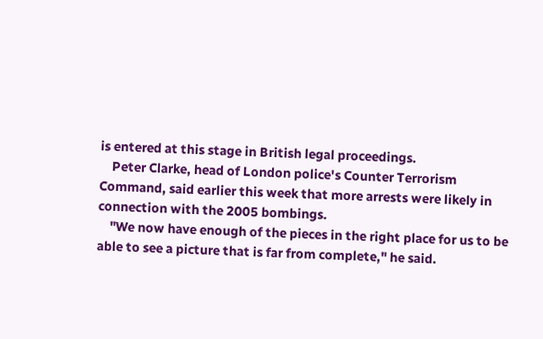is entered at this stage in British legal proceedings.
    Peter Clarke, head of London police's Counter Terrorism Command, said earlier this week that more arrests were likely in connection with the 2005 bombings.
    "We now have enough of the pieces in the right place for us to be able to see a picture that is far from complete," he said.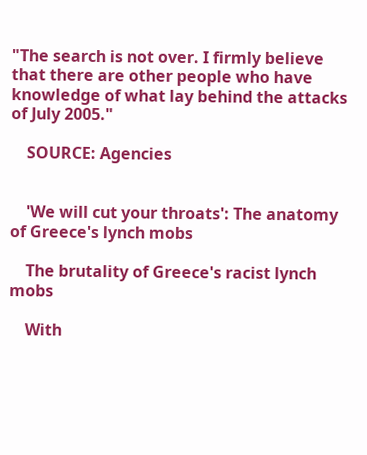"The search is not over. I firmly believe that there are other people who have knowledge of what lay behind the attacks of July 2005."

    SOURCE: Agencies


    'We will cut your throats': The anatomy of Greece's lynch mobs

    The brutality of Greece's racist lynch mobs

    With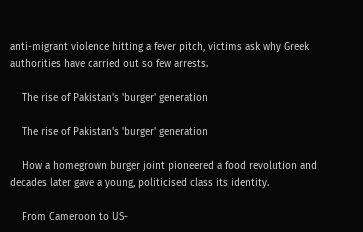anti-migrant violence hitting a fever pitch, victims ask why Greek authorities have carried out so few arrests.

    The rise of Pakistan's 'burger' generation

    The rise of Pakistan's 'burger' generation

    How a homegrown burger joint pioneered a food revolution and decades later gave a young, politicised class its identity.

    From Cameroon to US-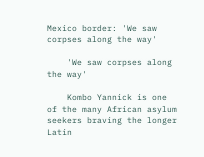Mexico border: 'We saw corpses along the way'

    'We saw corpses along the way'

    Kombo Yannick is one of the many African asylum seekers braving the longer Latin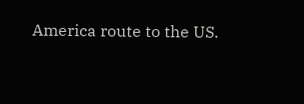America route to the US.